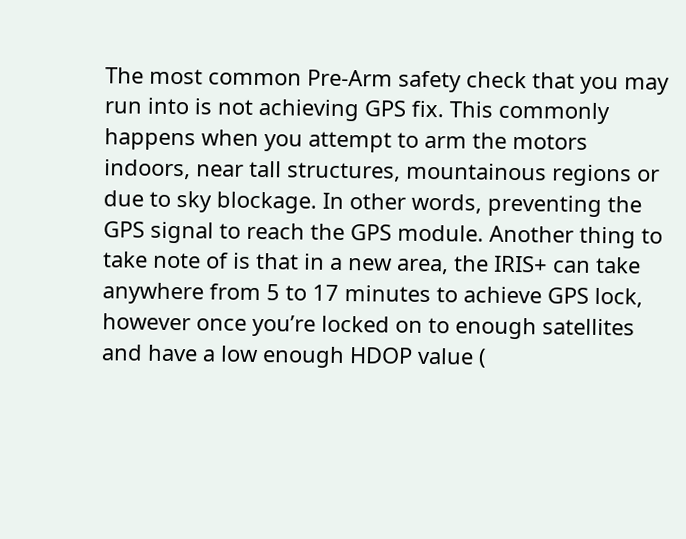The most common Pre-Arm safety check that you may run into is not achieving GPS fix. This commonly happens when you attempt to arm the motors indoors, near tall structures, mountainous regions or due to sky blockage. In other words, preventing the GPS signal to reach the GPS module. Another thing to take note of is that in a new area, the IRIS+ can take anywhere from 5 to 17 minutes to achieve GPS lock, however once you’re locked on to enough satellites and have a low enough HDOP value (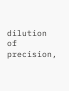dilution of precision,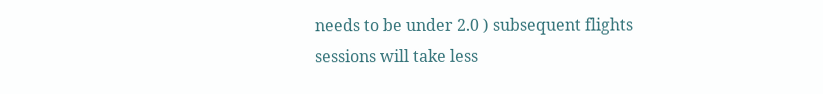needs to be under 2.0 ) subsequent flights sessions will take less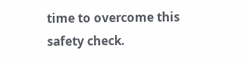time to overcome this safety check.